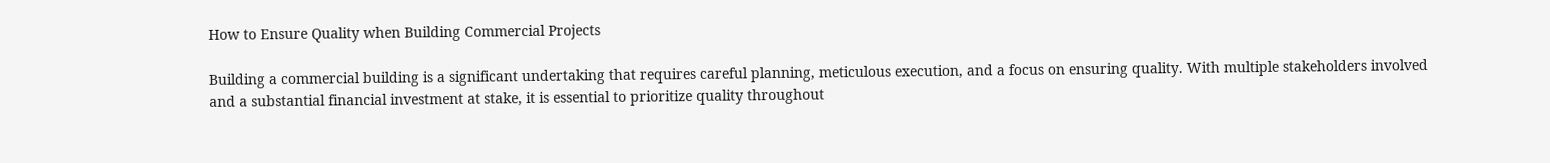How to Ensure Quality when Building Commercial Projects

Building a commercial building is a significant undertaking that requires careful planning, meticulous execution, and a focus on ensuring quality. With multiple stakeholders involved and a substantial financial investment at stake, it is essential to prioritize quality throughout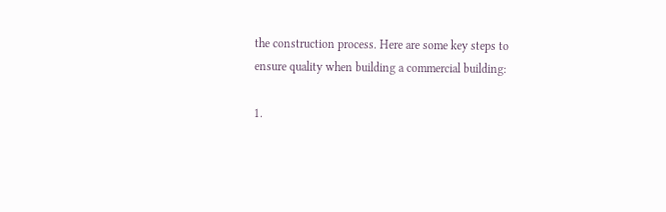the construction process. Here are some key steps to ensure quality when building a commercial building:

1.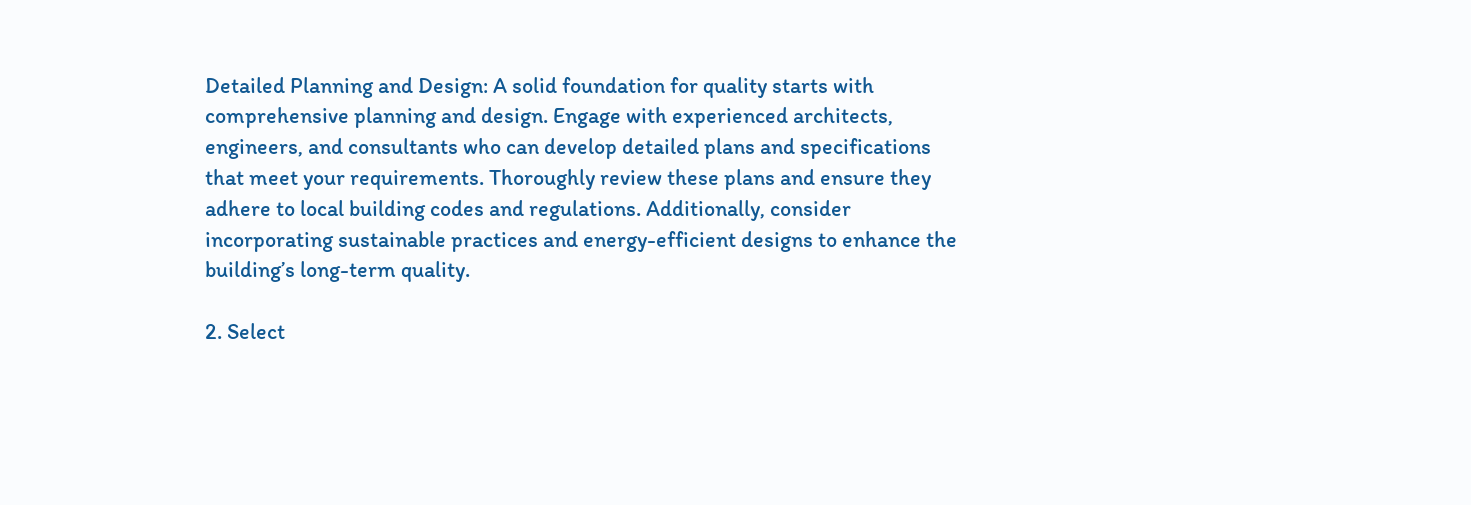Detailed Planning and Design: A solid foundation for quality starts with comprehensive planning and design. Engage with experienced architects, engineers, and consultants who can develop detailed plans and specifications that meet your requirements. Thoroughly review these plans and ensure they adhere to local building codes and regulations. Additionally, consider incorporating sustainable practices and energy-efficient designs to enhance the building’s long-term quality.

2. Select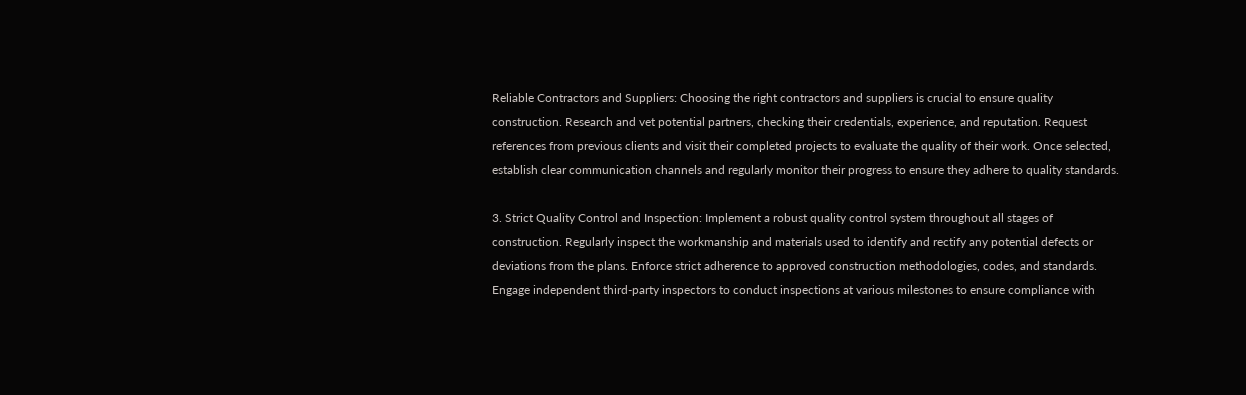Reliable Contractors and Suppliers: Choosing the right contractors and suppliers is crucial to ensure quality construction. Research and vet potential partners, checking their credentials, experience, and reputation. Request references from previous clients and visit their completed projects to evaluate the quality of their work. Once selected, establish clear communication channels and regularly monitor their progress to ensure they adhere to quality standards.

3. Strict Quality Control and Inspection: Implement a robust quality control system throughout all stages of construction. Regularly inspect the workmanship and materials used to identify and rectify any potential defects or deviations from the plans. Enforce strict adherence to approved construction methodologies, codes, and standards. Engage independent third-party inspectors to conduct inspections at various milestones to ensure compliance with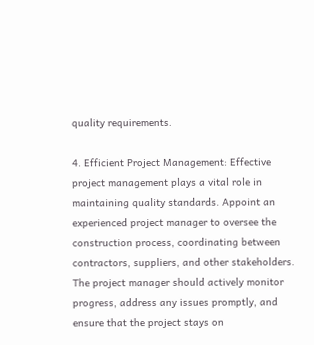quality requirements.

4. Efficient Project Management: Effective project management plays a vital role in maintaining quality standards. Appoint an experienced project manager to oversee the construction process, coordinating between contractors, suppliers, and other stakeholders. The project manager should actively monitor progress, address any issues promptly, and ensure that the project stays on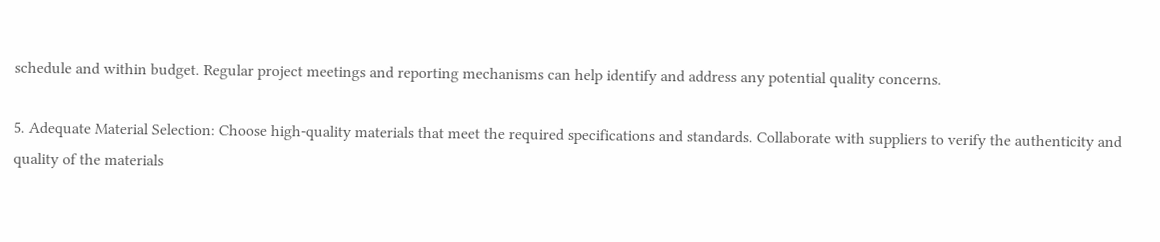schedule and within budget. Regular project meetings and reporting mechanisms can help identify and address any potential quality concerns.

5. Adequate Material Selection: Choose high-quality materials that meet the required specifications and standards. Collaborate with suppliers to verify the authenticity and quality of the materials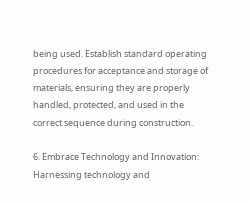being used. Establish standard operating procedures for acceptance and storage of materials, ensuring they are properly handled, protected, and used in the correct sequence during construction.

6. Embrace Technology and Innovation: Harnessing technology and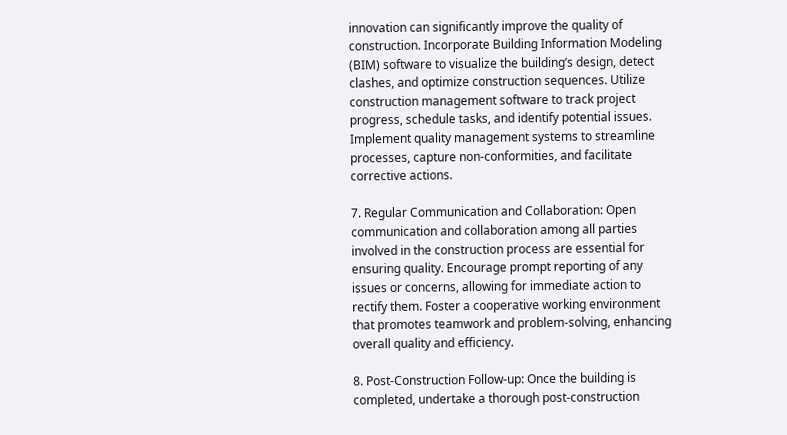innovation can significantly improve the quality of construction. Incorporate Building Information Modeling (BIM) software to visualize the building’s design, detect clashes, and optimize construction sequences. Utilize construction management software to track project progress, schedule tasks, and identify potential issues. Implement quality management systems to streamline processes, capture non-conformities, and facilitate corrective actions.

7. Regular Communication and Collaboration: Open communication and collaboration among all parties involved in the construction process are essential for ensuring quality. Encourage prompt reporting of any issues or concerns, allowing for immediate action to rectify them. Foster a cooperative working environment that promotes teamwork and problem-solving, enhancing overall quality and efficiency.

8. Post-Construction Follow-up: Once the building is completed, undertake a thorough post-construction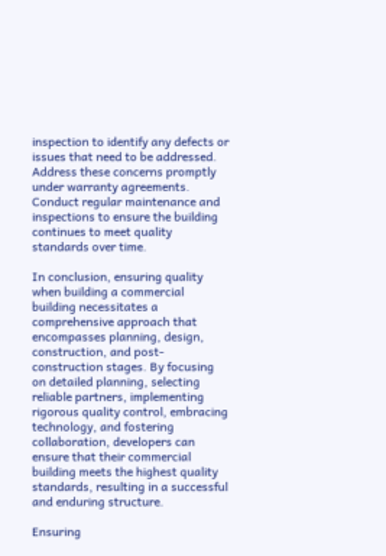inspection to identify any defects or issues that need to be addressed. Address these concerns promptly under warranty agreements. Conduct regular maintenance and inspections to ensure the building continues to meet quality standards over time.

In conclusion, ensuring quality when building a commercial building necessitates a comprehensive approach that encompasses planning, design, construction, and post-construction stages. By focusing on detailed planning, selecting reliable partners, implementing rigorous quality control, embracing technology, and fostering collaboration, developers can ensure that their commercial building meets the highest quality standards, resulting in a successful and enduring structure.

Ensuring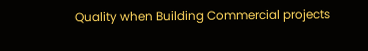Quality when Building Commercial projects